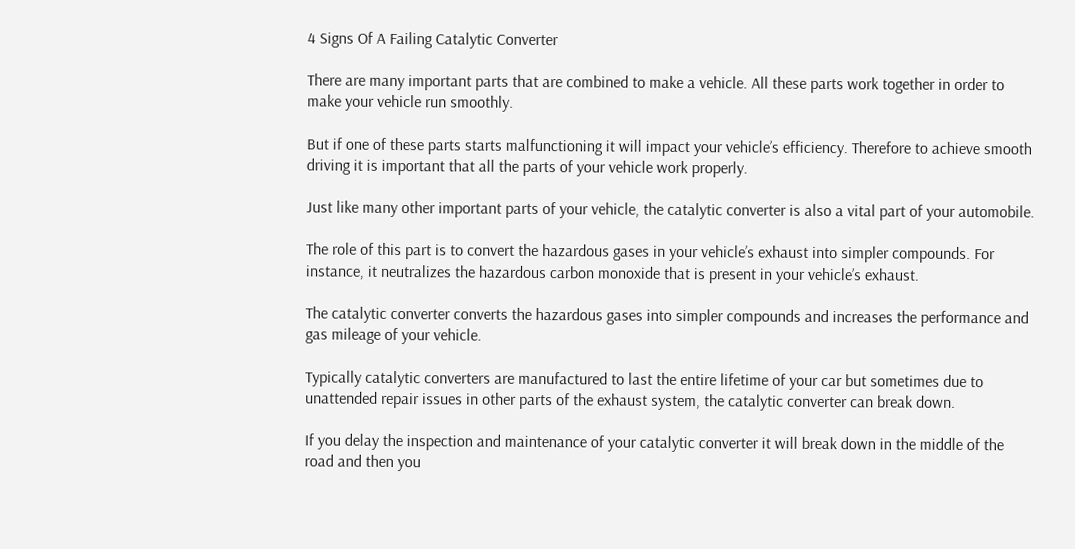4 Signs Of A Failing Catalytic Converter

There are many important parts that are combined to make a vehicle. All these parts work together in order to make your vehicle run smoothly.

But if one of these parts starts malfunctioning it will impact your vehicle’s efficiency. Therefore to achieve smooth driving it is important that all the parts of your vehicle work properly.

Just like many other important parts of your vehicle, the catalytic converter is also a vital part of your automobile.

The role of this part is to convert the hazardous gases in your vehicle’s exhaust into simpler compounds. For instance, it neutralizes the hazardous carbon monoxide that is present in your vehicle’s exhaust.

The catalytic converter converts the hazardous gases into simpler compounds and increases the performance and gas mileage of your vehicle.

Typically catalytic converters are manufactured to last the entire lifetime of your car but sometimes due to unattended repair issues in other parts of the exhaust system, the catalytic converter can break down.

If you delay the inspection and maintenance of your catalytic converter it will break down in the middle of the road and then you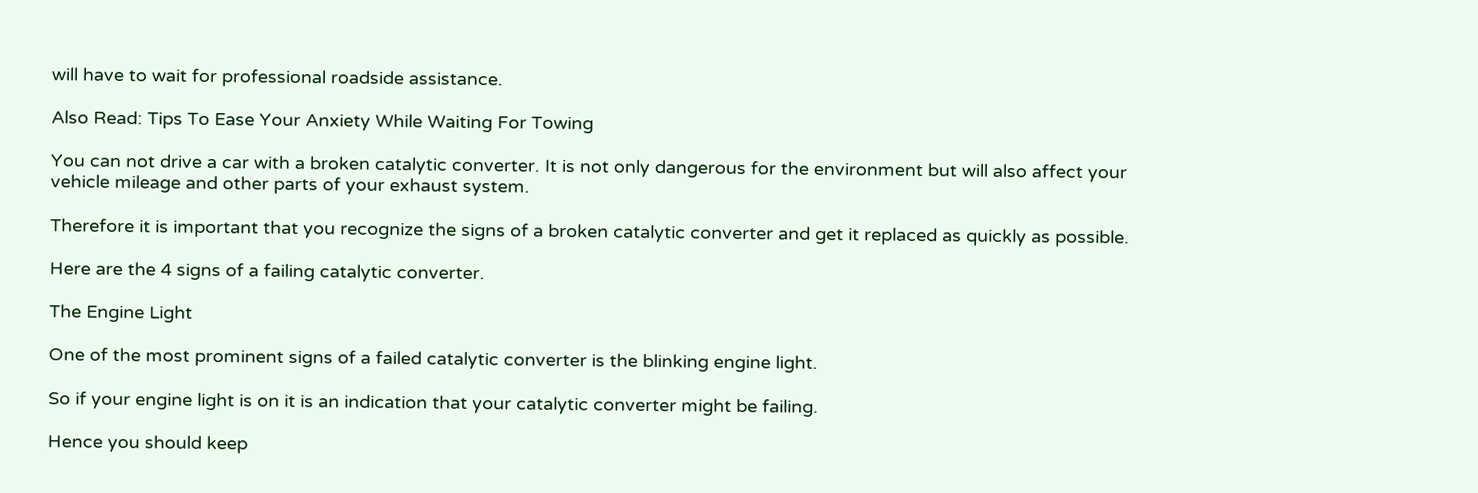will have to wait for professional roadside assistance.

Also Read: Tips To Ease Your Anxiety While Waiting For Towing

You can not drive a car with a broken catalytic converter. It is not only dangerous for the environment but will also affect your vehicle mileage and other parts of your exhaust system.

Therefore it is important that you recognize the signs of a broken catalytic converter and get it replaced as quickly as possible.

Here are the 4 signs of a failing catalytic converter.

The Engine Light

One of the most prominent signs of a failed catalytic converter is the blinking engine light.

So if your engine light is on it is an indication that your catalytic converter might be failing.

Hence you should keep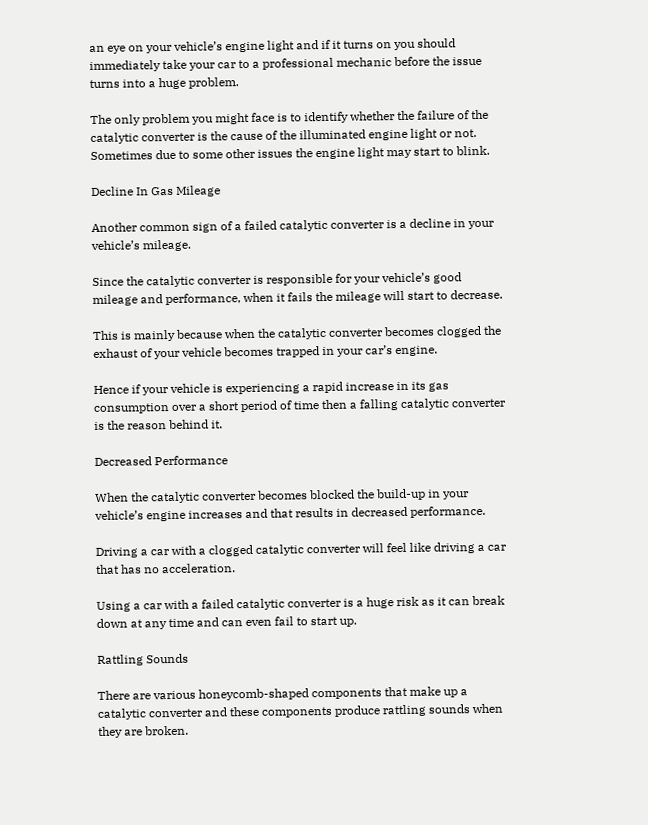an eye on your vehicle’s engine light and if it turns on you should immediately take your car to a professional mechanic before the issue turns into a huge problem.

The only problem you might face is to identify whether the failure of the catalytic converter is the cause of the illuminated engine light or not. Sometimes due to some other issues the engine light may start to blink.

Decline In Gas Mileage

Another common sign of a failed catalytic converter is a decline in your vehicle’s mileage.

Since the catalytic converter is responsible for your vehicle’s good mileage and performance, when it fails the mileage will start to decrease.

This is mainly because when the catalytic converter becomes clogged the exhaust of your vehicle becomes trapped in your car’s engine.

Hence if your vehicle is experiencing a rapid increase in its gas consumption over a short period of time then a falling catalytic converter is the reason behind it.

Decreased Performance

When the catalytic converter becomes blocked the build-up in your vehicle’s engine increases and that results in decreased performance.

Driving a car with a clogged catalytic converter will feel like driving a car that has no acceleration.

Using a car with a failed catalytic converter is a huge risk as it can break down at any time and can even fail to start up.

Rattling Sounds

There are various honeycomb-shaped components that make up a catalytic converter and these components produce rattling sounds when they are broken.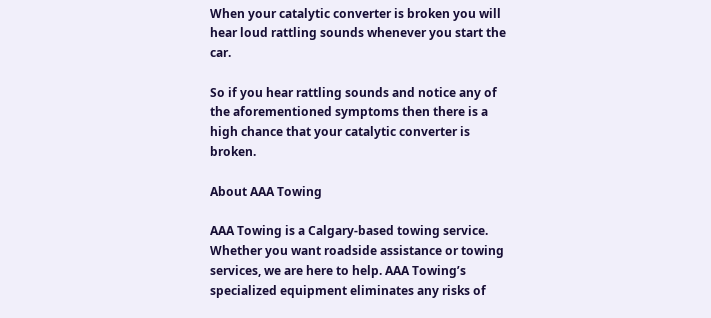When your catalytic converter is broken you will hear loud rattling sounds whenever you start the car.

So if you hear rattling sounds and notice any of the aforementioned symptoms then there is a high chance that your catalytic converter is broken.

About AAA Towing

AAA Towing is a Calgary-based towing service. Whether you want roadside assistance or towing services, we are here to help. AAA Towing’s specialized equipment eliminates any risks of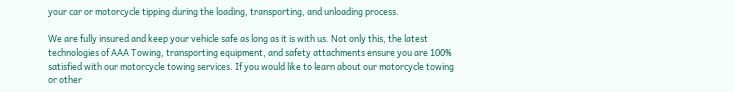your car or motorcycle tipping during the loading, transporting, and unloading process.

We are fully insured and keep your vehicle safe as long as it is with us. Not only this, the latest technologies of AAA Towing, transporting equipment, and safety attachments ensure you are 100% satisfied with our motorcycle towing services. If you would like to learn about our motorcycle towing or other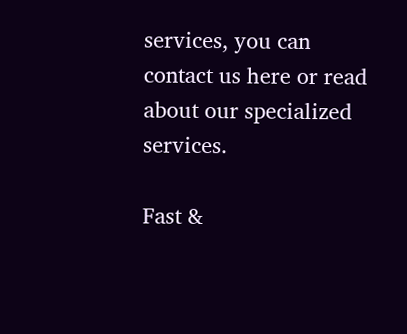services, you can contact us here or read about our specialized services.

Fast &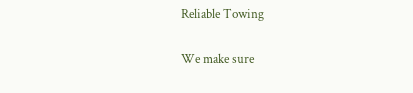Reliable Towing

We make sure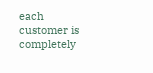each customer is completely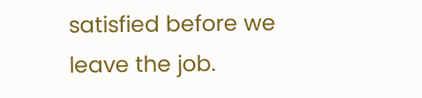satisfied before we leave the job.